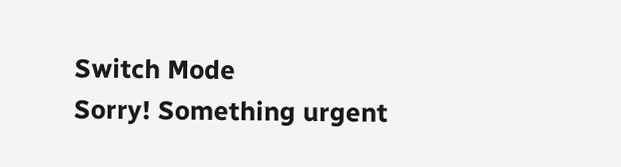Switch Mode
Sorry! Something urgent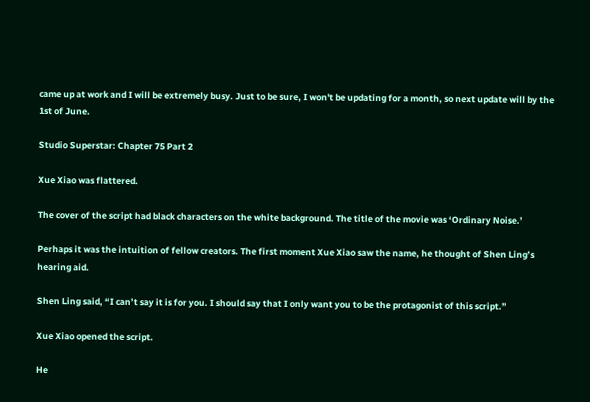came up at work and I will be extremely busy. Just to be sure, I won't be updating for a month, so next update will by the 1st of June.

Studio Superstar: Chapter 75 Part 2

Xue Xiao was flattered.

The cover of the script had black characters on the white background. The title of the movie was ‘Ordinary Noise.’

Perhaps it was the intuition of fellow creators. The first moment Xue Xiao saw the name, he thought of Shen Ling’s hearing aid.

Shen Ling said, “I can’t say it is for you. I should say that I only want you to be the protagonist of this script.”

Xue Xiao opened the script.

He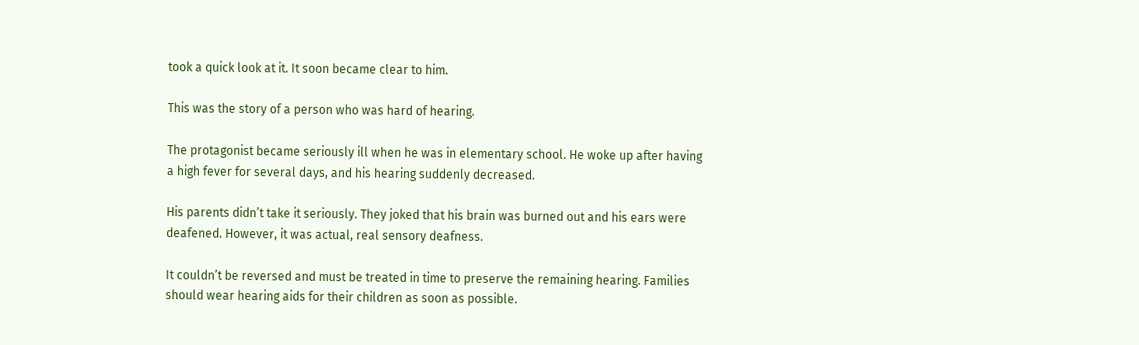took a quick look at it. It soon became clear to him.

This was the story of a person who was hard of hearing.

The protagonist became seriously ill when he was in elementary school. He woke up after having a high fever for several days, and his hearing suddenly decreased.

His parents didn’t take it seriously. They joked that his brain was burned out and his ears were deafened. However, it was actual, real sensory deafness.

It couldn’t be reversed and must be treated in time to preserve the remaining hearing. Families should wear hearing aids for their children as soon as possible.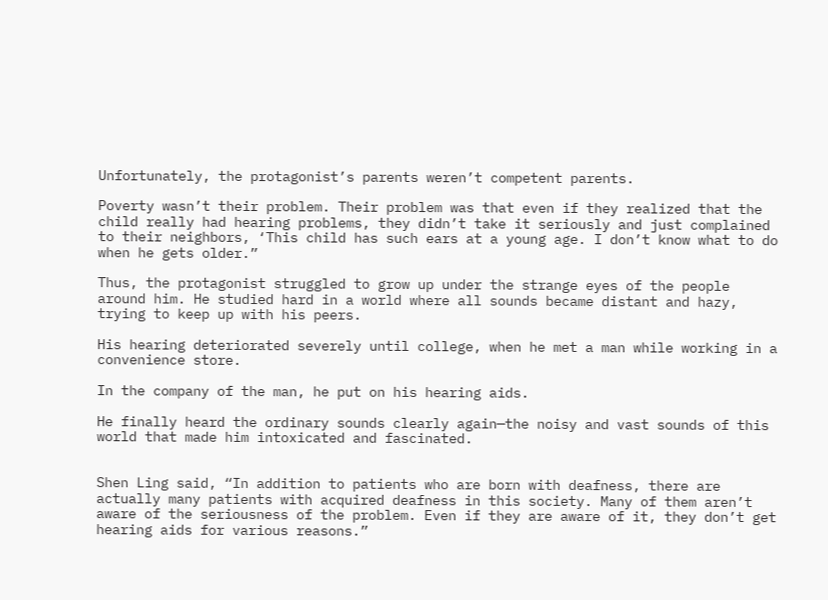Unfortunately, the protagonist’s parents weren’t competent parents.

Poverty wasn’t their problem. Their problem was that even if they realized that the child really had hearing problems, they didn’t take it seriously and just complained to their neighbors, ‘This child has such ears at a young age. I don’t know what to do when he gets older.”

Thus, the protagonist struggled to grow up under the strange eyes of the people around him. He studied hard in a world where all sounds became distant and hazy, trying to keep up with his peers.

His hearing deteriorated severely until college, when he met a man while working in a convenience store.

In the company of the man, he put on his hearing aids.

He finally heard the ordinary sounds clearly again—the noisy and vast sounds of this world that made him intoxicated and fascinated.


Shen Ling said, “In addition to patients who are born with deafness, there are actually many patients with acquired deafness in this society. Many of them aren’t aware of the seriousness of the problem. Even if they are aware of it, they don’t get hearing aids for various reasons.”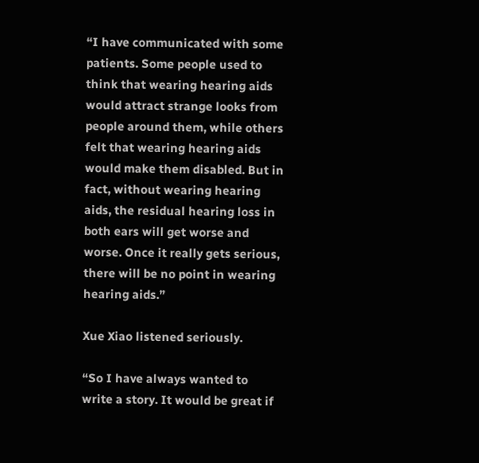“I have communicated with some patients. Some people used to think that wearing hearing aids would attract strange looks from people around them, while others felt that wearing hearing aids would make them disabled. But in fact, without wearing hearing aids, the residual hearing loss in both ears will get worse and worse. Once it really gets serious, there will be no point in wearing hearing aids.”

Xue Xiao listened seriously.

“So I have always wanted to write a story. It would be great if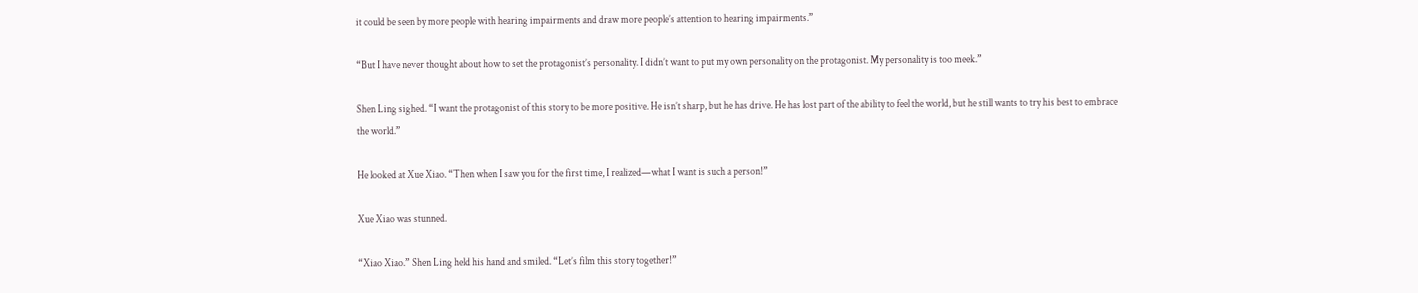it could be seen by more people with hearing impairments and draw more people’s attention to hearing impairments.”

“But I have never thought about how to set the protagonist’s personality. I didn’t want to put my own personality on the protagonist. My personality is too meek.”

Shen Ling sighed. “I want the protagonist of this story to be more positive. He isn’t sharp, but he has drive. He has lost part of the ability to feel the world, but he still wants to try his best to embrace the world.”

He looked at Xue Xiao. “Then when I saw you for the first time, I realized—what I want is such a person!”

Xue Xiao was stunned.

“Xiao Xiao.” Shen Ling held his hand and smiled. “Let’s film this story together!”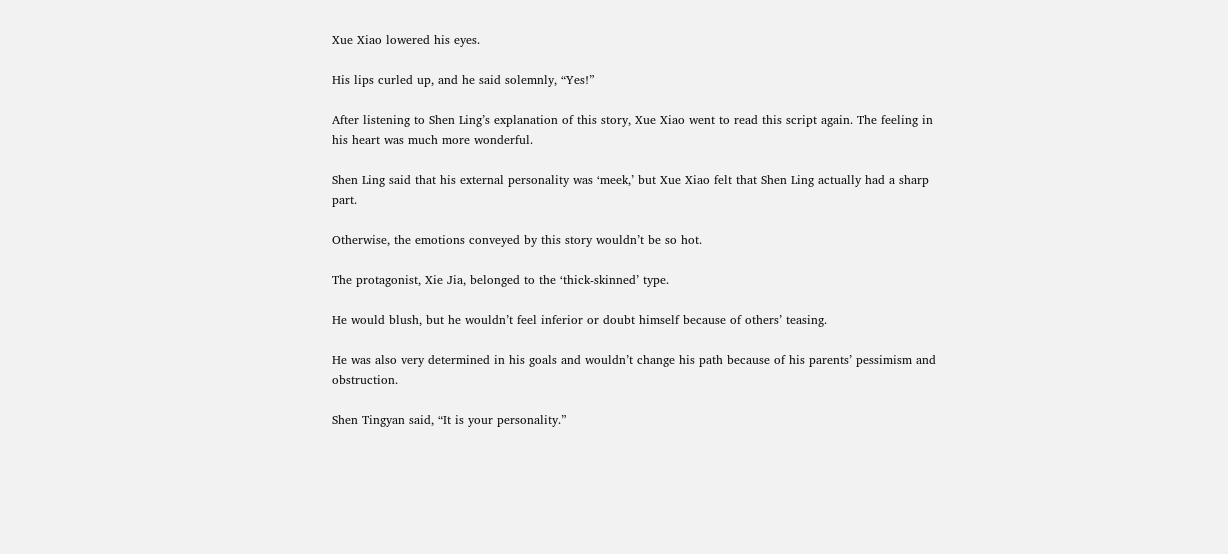Xue Xiao lowered his eyes.

His lips curled up, and he said solemnly, “Yes!”

After listening to Shen Ling’s explanation of this story, Xue Xiao went to read this script again. The feeling in his heart was much more wonderful.

Shen Ling said that his external personality was ‘meek,’ but Xue Xiao felt that Shen Ling actually had a sharp part.

Otherwise, the emotions conveyed by this story wouldn’t be so hot.

The protagonist, Xie Jia, belonged to the ‘thick-skinned’ type.

He would blush, but he wouldn’t feel inferior or doubt himself because of others’ teasing.

He was also very determined in his goals and wouldn’t change his path because of his parents’ pessimism and obstruction.

Shen Tingyan said, “It is your personality.”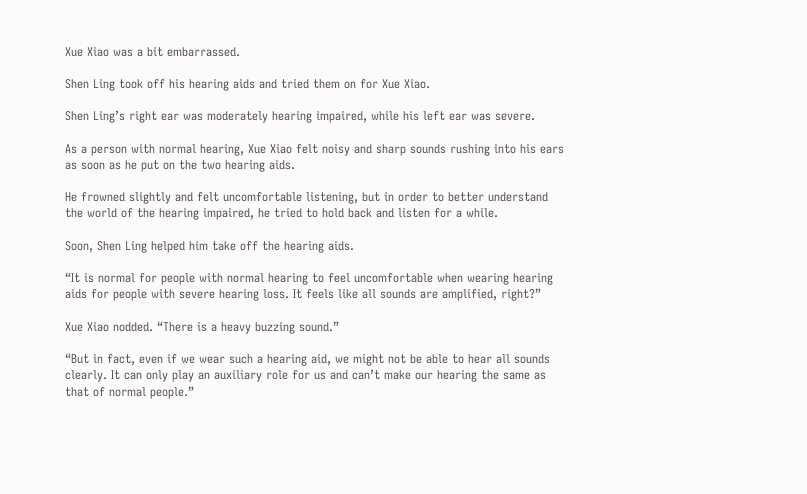Xue Xiao was a bit embarrassed.

Shen Ling took off his hearing aids and tried them on for Xue Xiao.

Shen Ling’s right ear was moderately hearing impaired, while his left ear was severe.

As a person with normal hearing, Xue Xiao felt noisy and sharp sounds rushing into his ears as soon as he put on the two hearing aids.

He frowned slightly and felt uncomfortable listening, but in order to better understand the world of the hearing impaired, he tried to hold back and listen for a while.

Soon, Shen Ling helped him take off the hearing aids.

“It is normal for people with normal hearing to feel uncomfortable when wearing hearing aids for people with severe hearing loss. It feels like all sounds are amplified, right?”

Xue Xiao nodded. “There is a heavy buzzing sound.”

“But in fact, even if we wear such a hearing aid, we might not be able to hear all sounds clearly. It can only play an auxiliary role for us and can’t make our hearing the same as that of normal people.”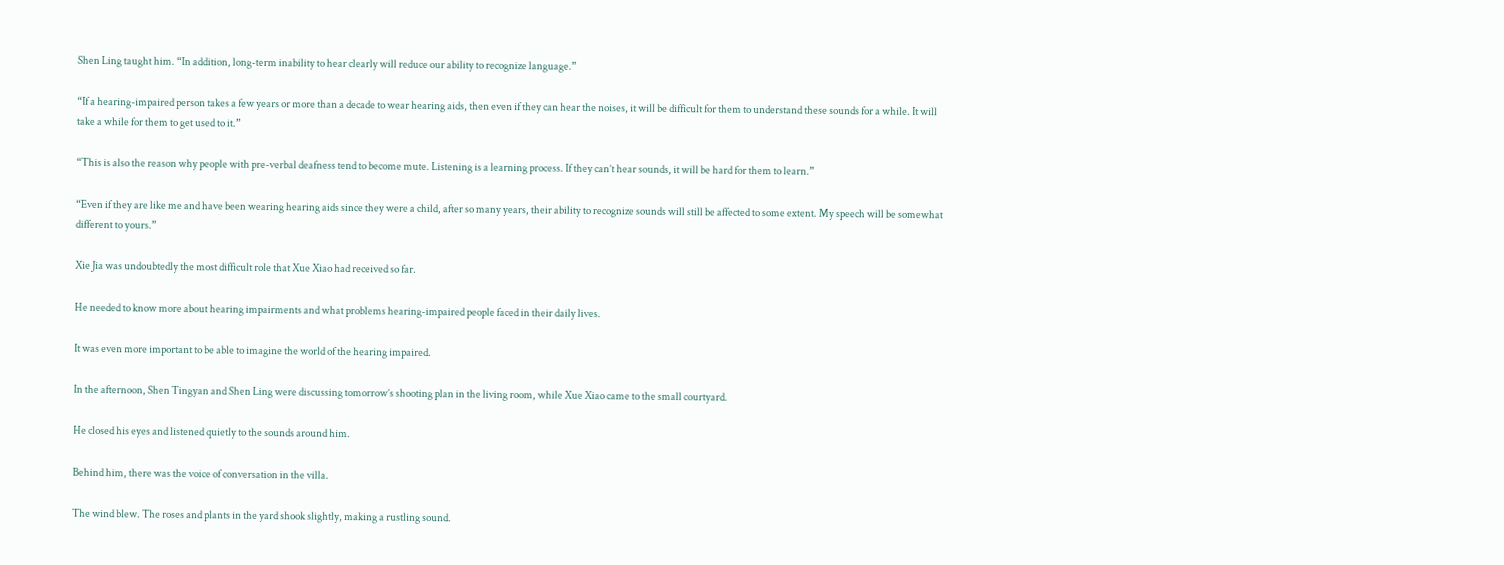Shen Ling taught him. “In addition, long-term inability to hear clearly will reduce our ability to recognize language.”

“If a hearing-impaired person takes a few years or more than a decade to wear hearing aids, then even if they can hear the noises, it will be difficult for them to understand these sounds for a while. It will take a while for them to get used to it.”

“This is also the reason why people with pre-verbal deafness tend to become mute. Listening is a learning process. If they can’t hear sounds, it will be hard for them to learn.”

“Even if they are like me and have been wearing hearing aids since they were a child, after so many years, their ability to recognize sounds will still be affected to some extent. My speech will be somewhat different to yours.”

Xie Jia was undoubtedly the most difficult role that Xue Xiao had received so far.

He needed to know more about hearing impairments and what problems hearing-impaired people faced in their daily lives.

It was even more important to be able to imagine the world of the hearing impaired.

In the afternoon, Shen Tingyan and Shen Ling were discussing tomorrow’s shooting plan in the living room, while Xue Xiao came to the small courtyard.

He closed his eyes and listened quietly to the sounds around him.

Behind him, there was the voice of conversation in the villa.

The wind blew. The roses and plants in the yard shook slightly, making a rustling sound.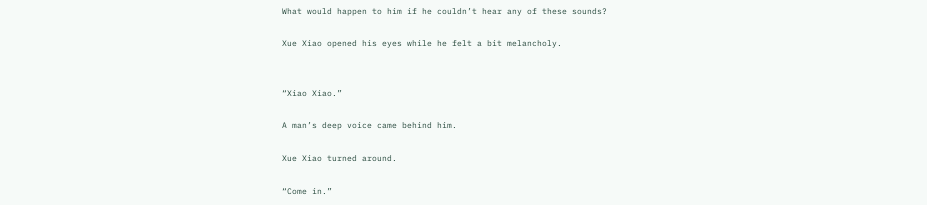What would happen to him if he couldn’t hear any of these sounds?

Xue Xiao opened his eyes while he felt a bit melancholy.


“Xiao Xiao.”

A man’s deep voice came behind him.

Xue Xiao turned around.

“Come in.”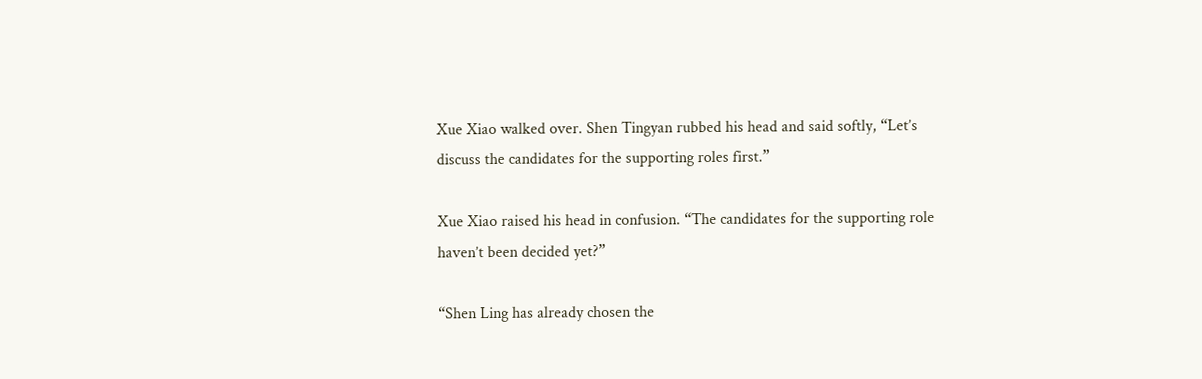Xue Xiao walked over. Shen Tingyan rubbed his head and said softly, “Let’s discuss the candidates for the supporting roles first.”

Xue Xiao raised his head in confusion. “The candidates for the supporting role haven’t been decided yet?”

“Shen Ling has already chosen the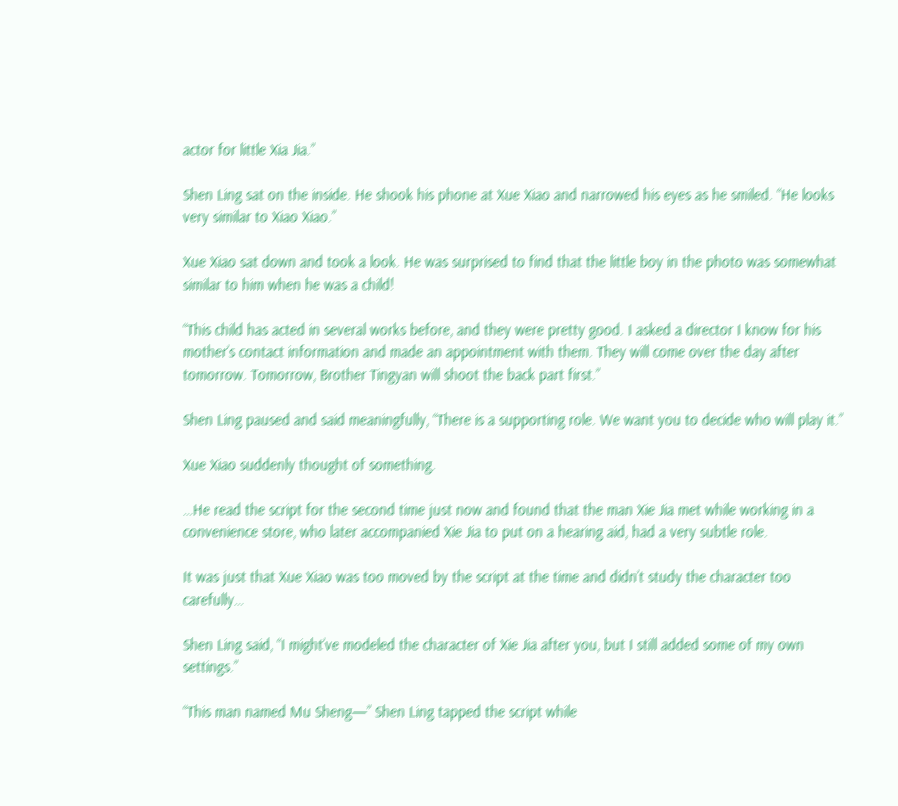actor for little Xia Jia.”

Shen Ling sat on the inside. He shook his phone at Xue Xiao and narrowed his eyes as he smiled. “He looks very similar to Xiao Xiao.”

Xue Xiao sat down and took a look. He was surprised to find that the little boy in the photo was somewhat similar to him when he was a child!

“This child has acted in several works before, and they were pretty good. I asked a director I know for his mother’s contact information and made an appointment with them. They will come over the day after tomorrow. Tomorrow, Brother Tingyan will shoot the back part first.”

Shen Ling paused and said meaningfully, “There is a supporting role. We want you to decide who will play it.”

Xue Xiao suddenly thought of something.

…He read the script for the second time just now and found that the man Xie Jia met while working in a convenience store, who later accompanied Xie Jia to put on a hearing aid, had a very subtle role.

It was just that Xue Xiao was too moved by the script at the time and didn’t study the character too carefully…

Shen Ling said, “I might’ve modeled the character of Xie Jia after you, but I still added some of my own settings.”

“This man named Mu Sheng—” Shen Ling tapped the script while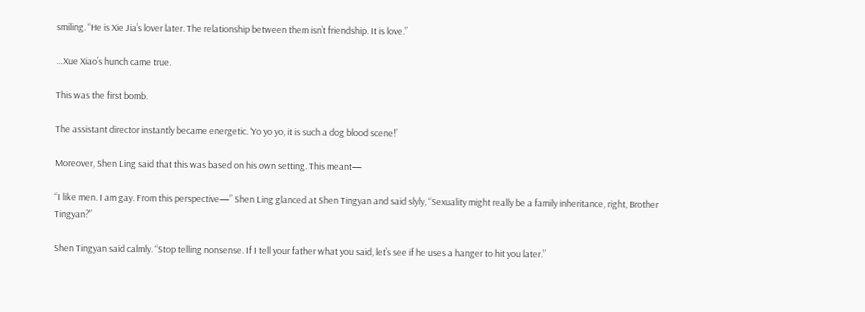smiling. “He is Xie Jia’s lover later. The relationship between them isn’t friendship. It is love.”

…Xue Xiao’s hunch came true.

This was the first bomb.

The assistant director instantly became energetic. ‘Yo yo yo, it is such a dog blood scene!’

Moreover, Shen Ling said that this was based on his own setting. This meant—

“I like men. I am gay. From this perspective—” Shen Ling glanced at Shen Tingyan and said slyly, “Sexuality might really be a family inheritance, right, Brother Tingyan?”

Shen Tingyan said calmly. “Stop telling nonsense. If I tell your father what you said, let’s see if he uses a hanger to hit you later.”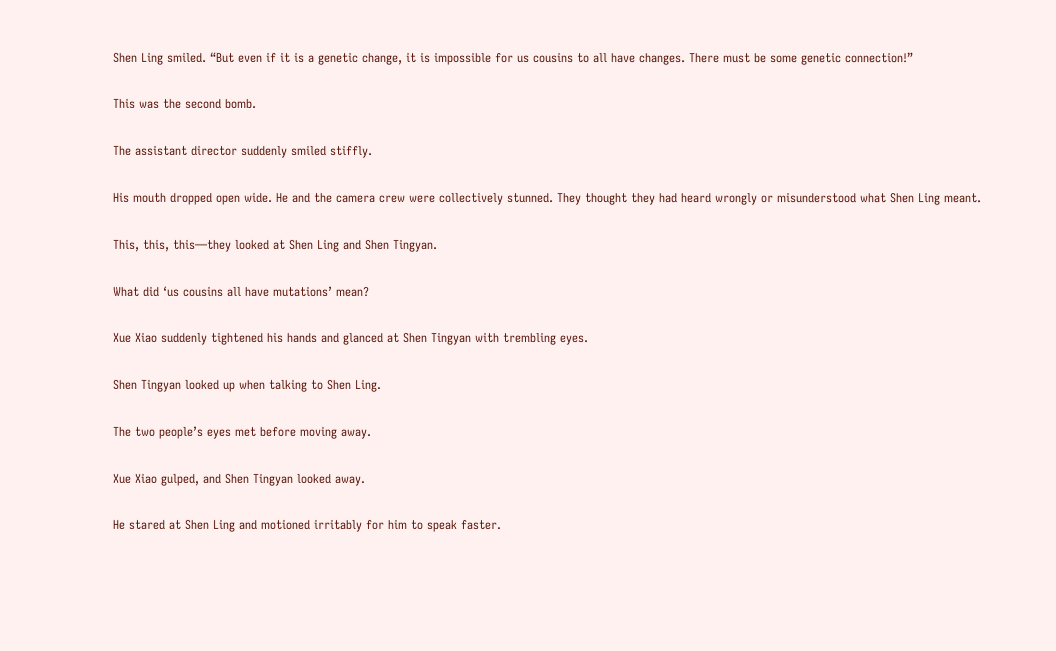Shen Ling smiled. “But even if it is a genetic change, it is impossible for us cousins to all have changes. There must be some genetic connection!”

This was the second bomb.

The assistant director suddenly smiled stiffly.

His mouth dropped open wide. He and the camera crew were collectively stunned. They thought they had heard wrongly or misunderstood what Shen Ling meant.

This, this, this—they looked at Shen Ling and Shen Tingyan.

What did ‘us cousins all have mutations’ mean?

Xue Xiao suddenly tightened his hands and glanced at Shen Tingyan with trembling eyes.

Shen Tingyan looked up when talking to Shen Ling.

The two people’s eyes met before moving away.

Xue Xiao gulped, and Shen Tingyan looked away.

He stared at Shen Ling and motioned irritably for him to speak faster.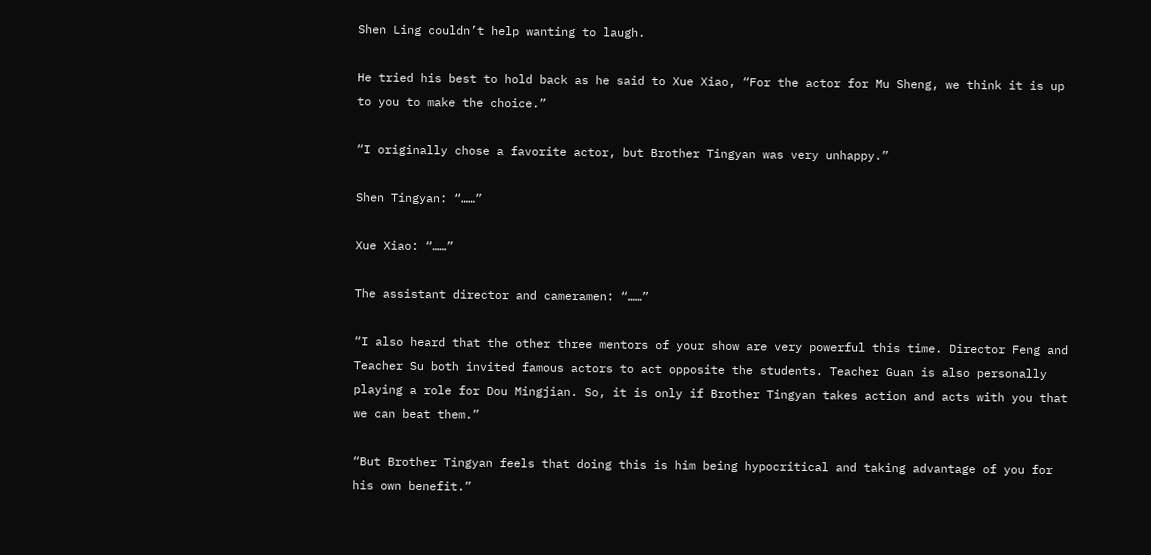Shen Ling couldn’t help wanting to laugh.

He tried his best to hold back as he said to Xue Xiao, “For the actor for Mu Sheng, we think it is up to you to make the choice.”

“I originally chose a favorite actor, but Brother Tingyan was very unhappy.”

Shen Tingyan: “……”

Xue Xiao: “……”

The assistant director and cameramen: “……”

“I also heard that the other three mentors of your show are very powerful this time. Director Feng and Teacher Su both invited famous actors to act opposite the students. Teacher Guan is also personally playing a role for Dou Mingjian. So, it is only if Brother Tingyan takes action and acts with you that we can beat them.”

“But Brother Tingyan feels that doing this is him being hypocritical and taking advantage of you for his own benefit.”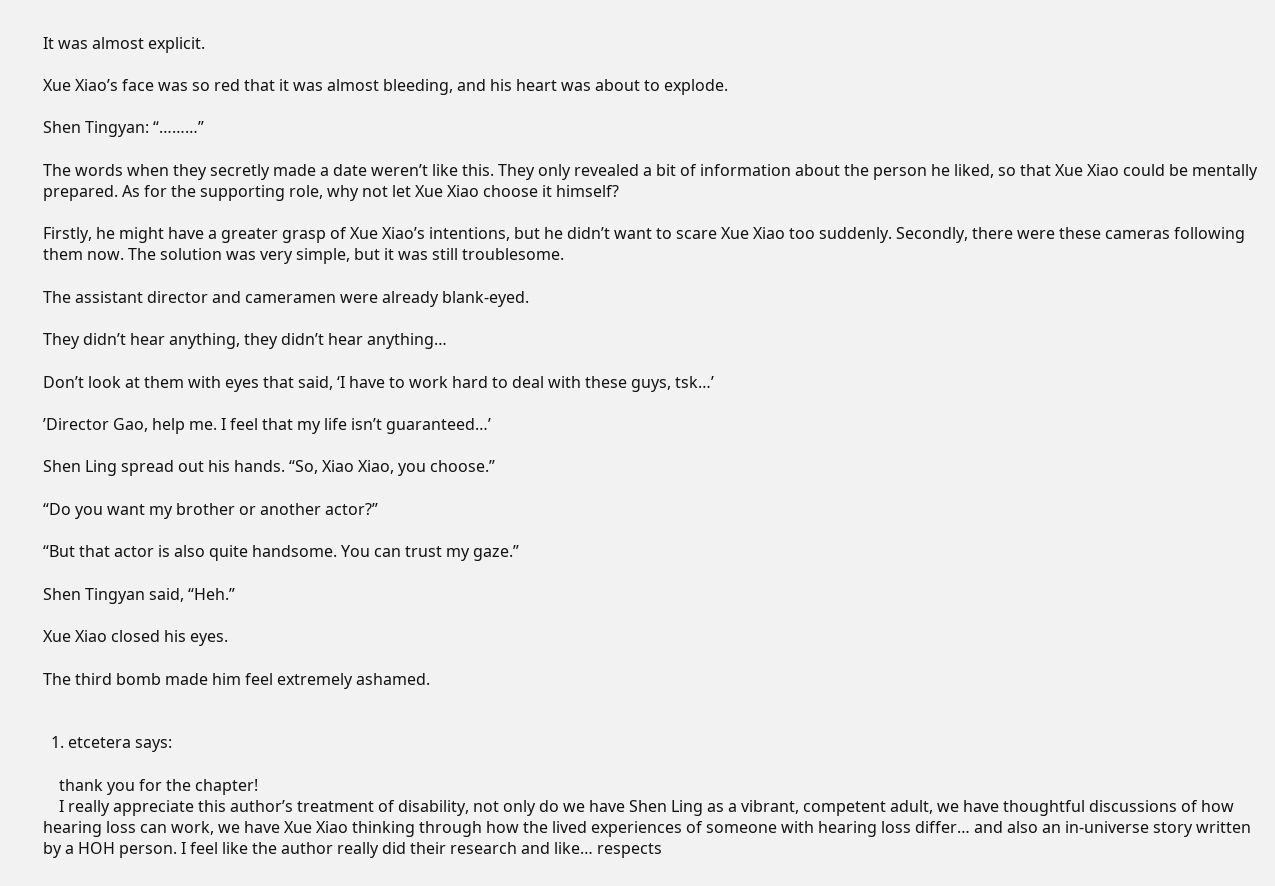It was almost explicit.

Xue Xiao’s face was so red that it was almost bleeding, and his heart was about to explode.

Shen Tingyan: “………”

The words when they secretly made a date weren’t like this. They only revealed a bit of information about the person he liked, so that Xue Xiao could be mentally prepared. As for the supporting role, why not let Xue Xiao choose it himself?

Firstly, he might have a greater grasp of Xue Xiao’s intentions, but he didn’t want to scare Xue Xiao too suddenly. Secondly, there were these cameras following them now. The solution was very simple, but it was still troublesome.

The assistant director and cameramen were already blank-eyed.

They didn’t hear anything, they didn’t hear anything…

Don’t look at them with eyes that said, ‘I have to work hard to deal with these guys, tsk…’

’Director Gao, help me. I feel that my life isn’t guaranteed…’

Shen Ling spread out his hands. “So, Xiao Xiao, you choose.”

“Do you want my brother or another actor?”

“But that actor is also quite handsome. You can trust my gaze.”

Shen Tingyan said, “Heh.”

Xue Xiao closed his eyes.

The third bomb made him feel extremely ashamed.


  1. etcetera says:

    thank you for the chapter!
    I really appreciate this author’s treatment of disability, not only do we have Shen Ling as a vibrant, competent adult, we have thoughtful discussions of how hearing loss can work, we have Xue Xiao thinking through how the lived experiences of someone with hearing loss differ… and also an in-universe story written by a HOH person. I feel like the author really did their research and like… respects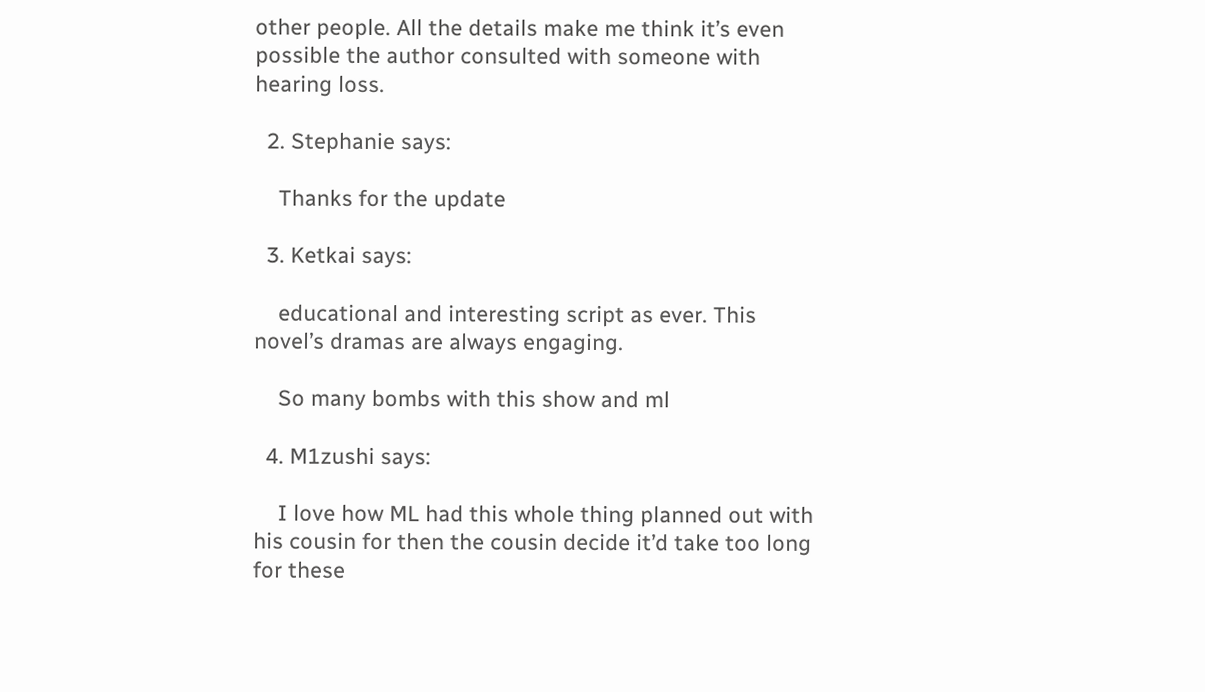other people. All the details make me think it’s even possible the author consulted with someone with hearing loss.

  2. Stephanie says:

    Thanks for the update

  3. Ketkai says:

    educational and interesting script as ever. This novel’s dramas are always engaging.

    So many bombs with this show and ml

  4. M1zushi says:

    I love how ML had this whole thing planned out with his cousin for then the cousin decide it’d take too long for these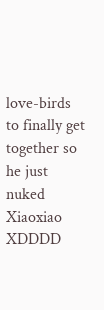love-birds to finally get together so he just nuked Xiaoxiao XDDDD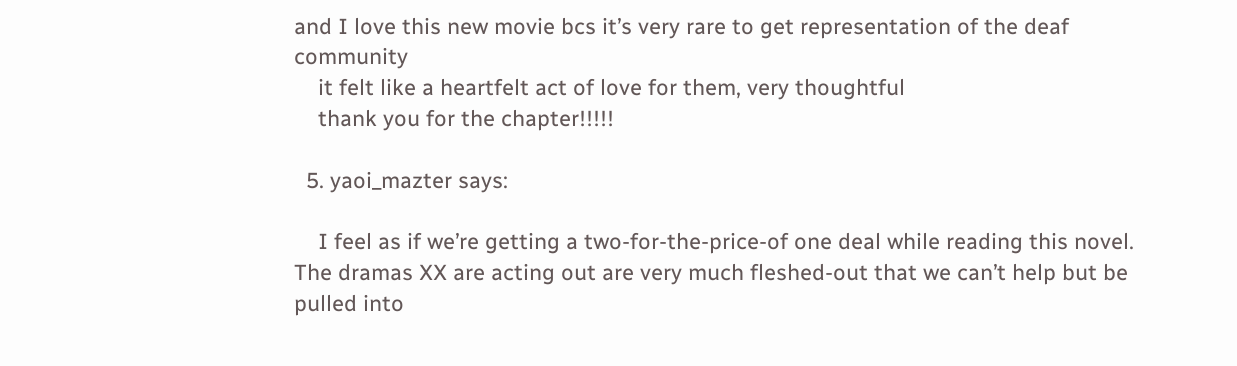and I love this new movie bcs it’s very rare to get representation of the deaf community
    it felt like a heartfelt act of love for them, very thoughtful
    thank you for the chapter!!!!!

  5. yaoi_mazter says:

    I feel as if we’re getting a two-for-the-price-of one deal while reading this novel. The dramas XX are acting out are very much fleshed-out that we can’t help but be pulled into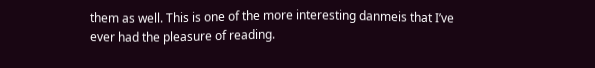them as well. This is one of the more interesting danmeis that I’ve ever had the pleasure of reading.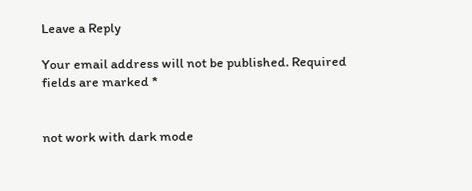Leave a Reply

Your email address will not be published. Required fields are marked *


not work with dark mode